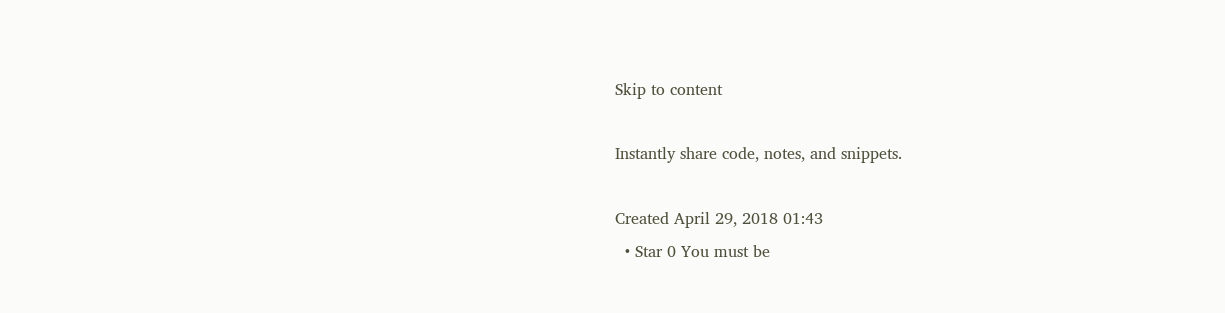Skip to content

Instantly share code, notes, and snippets.

Created April 29, 2018 01:43
  • Star 0 You must be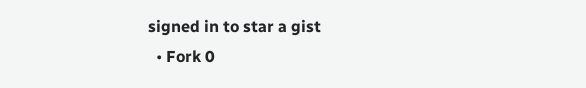signed in to star a gist
  • Fork 0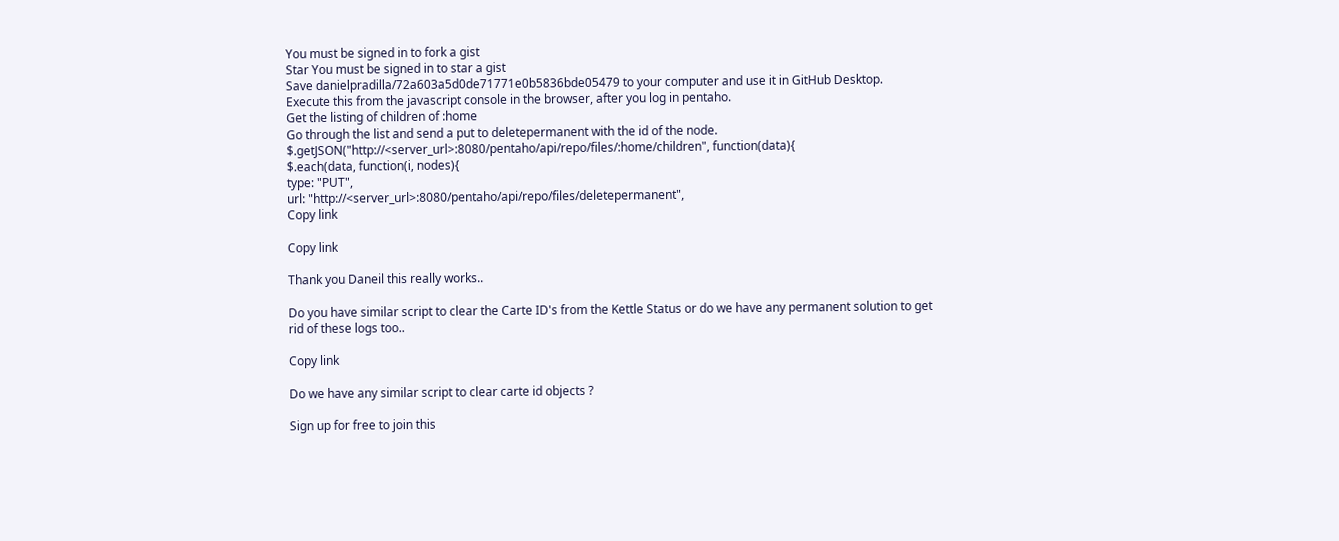You must be signed in to fork a gist
Star You must be signed in to star a gist
Save danielpradilla/72a603a5d0de71771e0b5836bde05479 to your computer and use it in GitHub Desktop.
Execute this from the javascript console in the browser, after you log in pentaho.
Get the listing of children of :home
Go through the list and send a put to deletepermanent with the id of the node.
$.getJSON("http://<server_url>:8080/pentaho/api/repo/files/:home/children", function(data){
$.each(data, function(i, nodes){
type: "PUT",
url: "http://<server_url>:8080/pentaho/api/repo/files/deletepermanent",
Copy link

Copy link

Thank you Daneil this really works..

Do you have similar script to clear the Carte ID's from the Kettle Status or do we have any permanent solution to get rid of these logs too..

Copy link

Do we have any similar script to clear carte id objects ?

Sign up for free to join this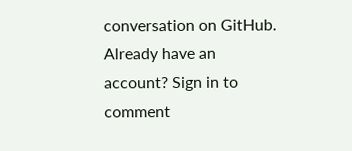conversation on GitHub. Already have an account? Sign in to comment